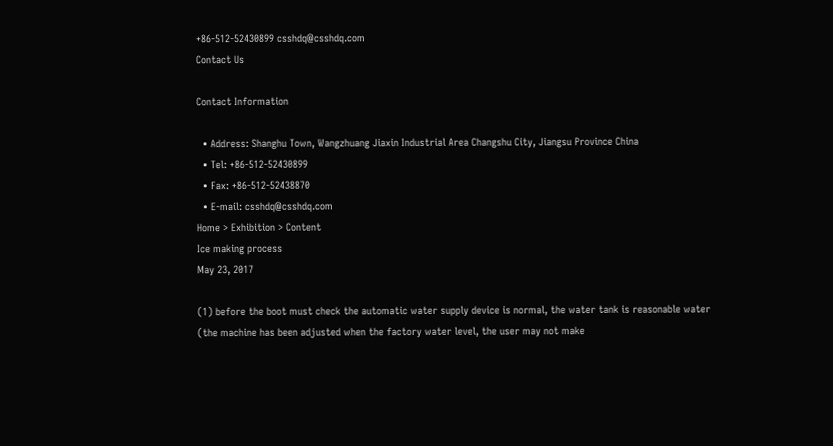+86-512-52430899 csshdq@csshdq.com
Contact Us

Contact Information

  • Address: Shanghu Town, Wangzhuang Jiaxin Industrial Area Changshu City, Jiangsu Province China
  • Tel: +86-512-52430899
  • Fax: +86-512-52438870
  • E-mail: csshdq@csshdq.com
Home > Exhibition > Content
Ice making process
May 23, 2017

(1) before the boot must check the automatic water supply device is normal, the water tank is reasonable water (the machine has been adjusted when the factory water level, the user may not make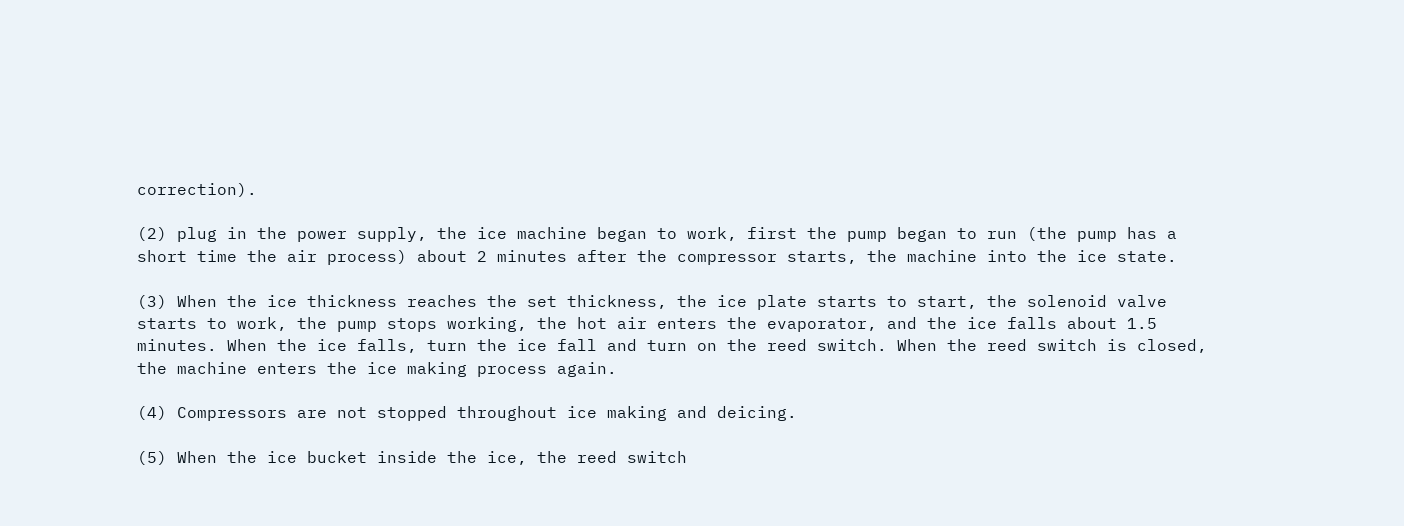correction).

(2) plug in the power supply, the ice machine began to work, first the pump began to run (the pump has a short time the air process) about 2 minutes after the compressor starts, the machine into the ice state.

(3) When the ice thickness reaches the set thickness, the ice plate starts to start, the solenoid valve starts to work, the pump stops working, the hot air enters the evaporator, and the ice falls about 1.5 minutes. When the ice falls, turn the ice fall and turn on the reed switch. When the reed switch is closed, the machine enters the ice making process again.

(4) Compressors are not stopped throughout ice making and deicing.

(5) When the ice bucket inside the ice, the reed switch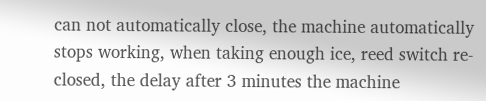can not automatically close, the machine automatically stops working, when taking enough ice, reed switch re-closed, the delay after 3 minutes the machine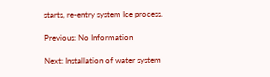starts, re-entry system Ice process.

Previous: No Information

Next: Installation of water system